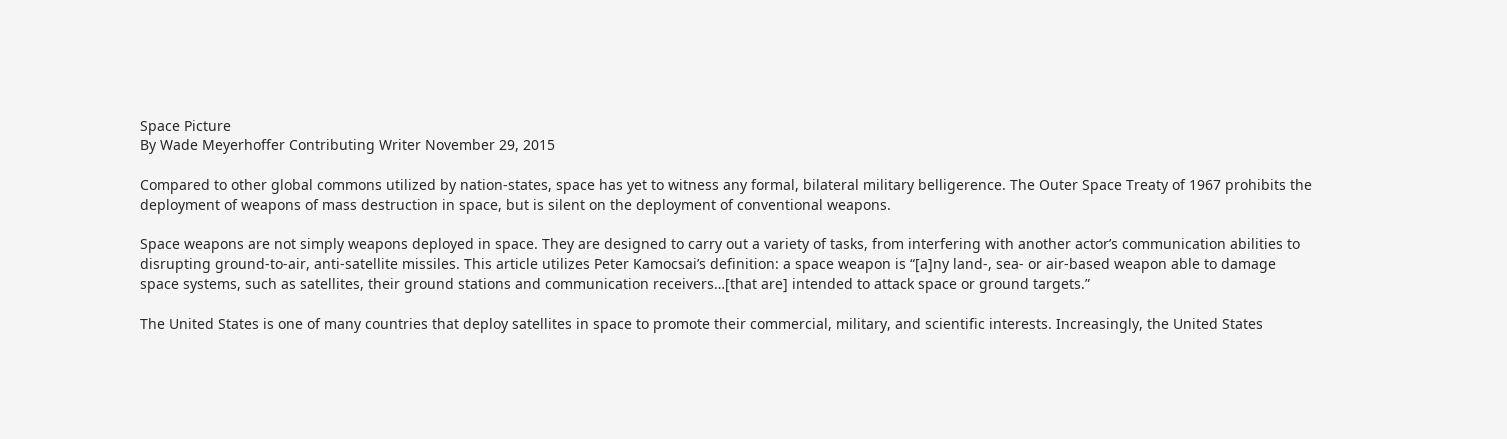Space Picture
By Wade Meyerhoffer Contributing Writer November 29, 2015

Compared to other global commons utilized by nation-states, space has yet to witness any formal, bilateral military belligerence. The Outer Space Treaty of 1967 prohibits the deployment of weapons of mass destruction in space, but is silent on the deployment of conventional weapons.

Space weapons are not simply weapons deployed in space. They are designed to carry out a variety of tasks, from interfering with another actor’s communication abilities to disrupting ground-to-air, anti-satellite missiles. This article utilizes Peter Kamocsai’s definition: a space weapon is “[a]ny land-, sea- or air-based weapon able to damage space systems, such as satellites, their ground stations and communication receivers…[that are] intended to attack space or ground targets.”

The United States is one of many countries that deploy satellites in space to promote their commercial, military, and scientific interests. Increasingly, the United States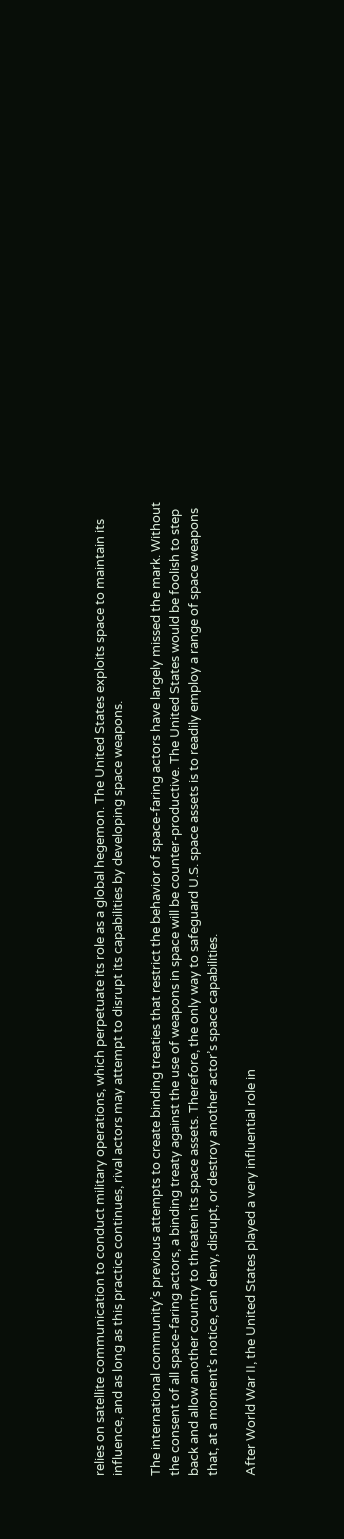relies on satellite communication to conduct military operations, which perpetuate its role as a global hegemon. The United States exploits space to maintain its influence, and as long as this practice continues, rival actors may attempt to disrupt its capabilities by developing space weapons.

The international community’s previous attempts to create binding treaties that restrict the behavior of space-faring actors have largely missed the mark. Without the consent of all space-faring actors, a binding treaty against the use of weapons in space will be counter-productive. The United States would be foolish to step back and allow another country to threaten its space assets. Therefore, the only way to safeguard U.S. space assets is to readily employ a range of space weapons that, at a moment’s notice, can deny, disrupt, or destroy another actor’s space capabilities.

After World War II, the United States played a very influential role in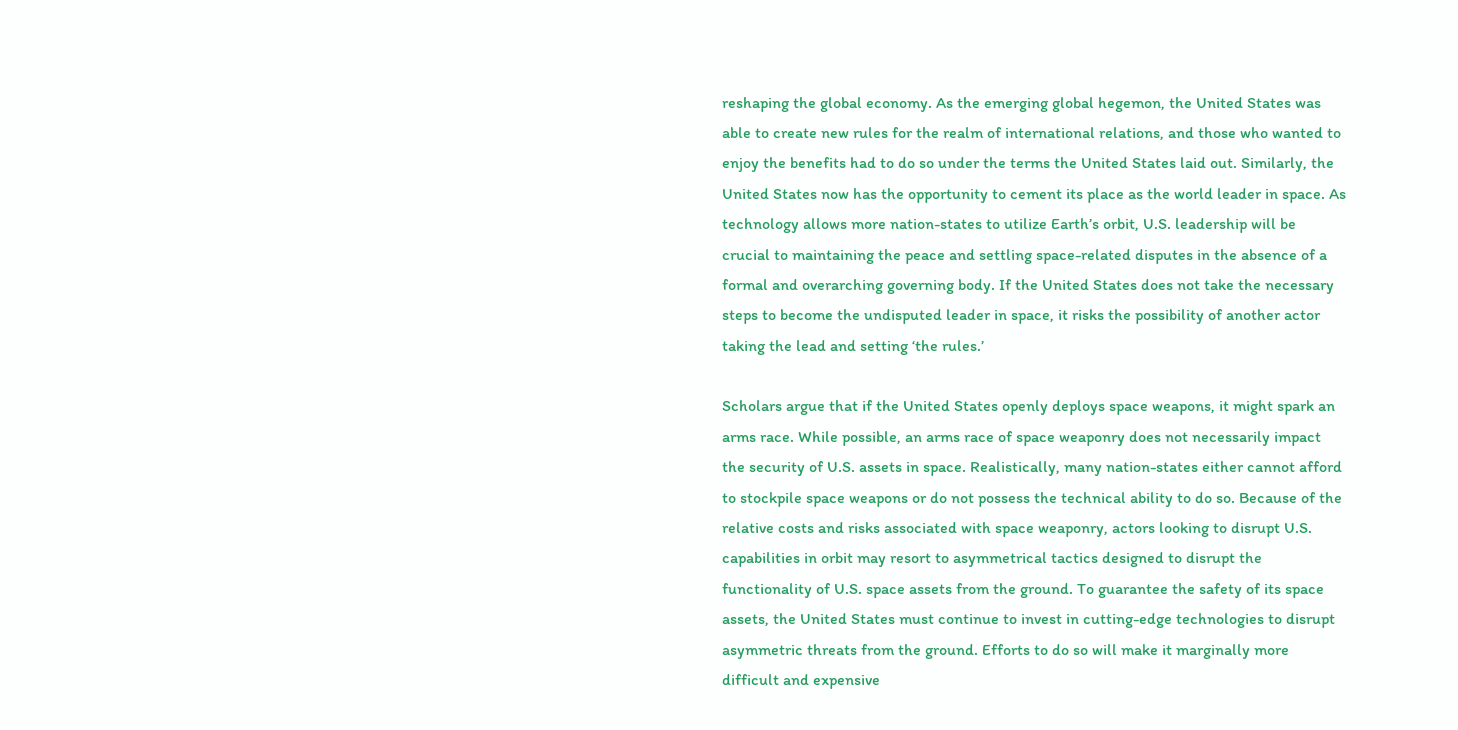reshaping the global economy. As the emerging global hegemon, the United States was able to create new rules for the realm of international relations, and those who wanted to enjoy the benefits had to do so under the terms the United States laid out. Similarly, the United States now has the opportunity to cement its place as the world leader in space. As technology allows more nation-states to utilize Earth’s orbit, U.S. leadership will be crucial to maintaining the peace and settling space-related disputes in the absence of a formal and overarching governing body. If the United States does not take the necessary steps to become the undisputed leader in space, it risks the possibility of another actor taking the lead and setting ‘the rules.’

Scholars argue that if the United States openly deploys space weapons, it might spark an arms race. While possible, an arms race of space weaponry does not necessarily impact the security of U.S. assets in space. Realistically, many nation-states either cannot afford to stockpile space weapons or do not possess the technical ability to do so. Because of the relative costs and risks associated with space weaponry, actors looking to disrupt U.S. capabilities in orbit may resort to asymmetrical tactics designed to disrupt the functionality of U.S. space assets from the ground. To guarantee the safety of its space assets, the United States must continue to invest in cutting-edge technologies to disrupt asymmetric threats from the ground. Efforts to do so will make it marginally more difficult and expensive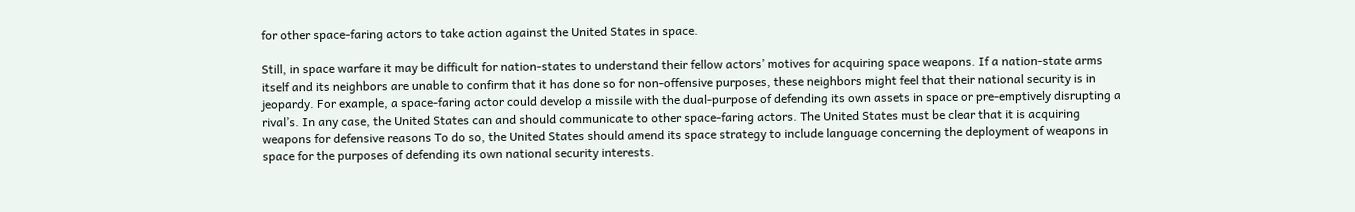for other space-faring actors to take action against the United States in space.

Still, in space warfare it may be difficult for nation-states to understand their fellow actors’ motives for acquiring space weapons. If a nation-state arms itself and its neighbors are unable to confirm that it has done so for non-offensive purposes, these neighbors might feel that their national security is in jeopardy. For example, a space-faring actor could develop a missile with the dual-purpose of defending its own assets in space or pre-emptively disrupting a rival’s. In any case, the United States can and should communicate to other space-faring actors. The United States must be clear that it is acquiring weapons for defensive reasons To do so, the United States should amend its space strategy to include language concerning the deployment of weapons in space for the purposes of defending its own national security interests.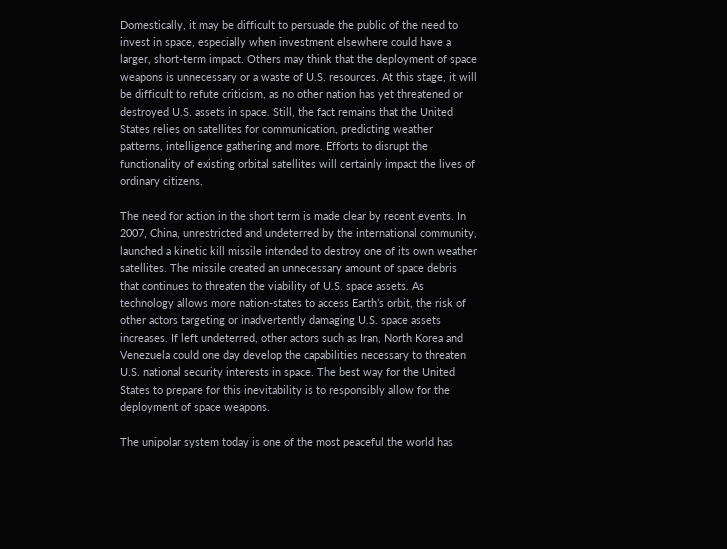Domestically, it may be difficult to persuade the public of the need to invest in space, especially when investment elsewhere could have a larger, short-term impact. Others may think that the deployment of space weapons is unnecessary or a waste of U.S. resources. At this stage, it will be difficult to refute criticism, as no other nation has yet threatened or destroyed U.S. assets in space. Still, the fact remains that the United States relies on satellites for communication, predicting weather patterns, intelligence gathering and more. Efforts to disrupt the functionality of existing orbital satellites will certainly impact the lives of ordinary citizens.

The need for action in the short term is made clear by recent events. In 2007, China, unrestricted and undeterred by the international community, launched a kinetic kill missile intended to destroy one of its own weather satellites. The missile created an unnecessary amount of space debris that continues to threaten the viability of U.S. space assets. As technology allows more nation-states to access Earth’s orbit, the risk of other actors targeting or inadvertently damaging U.S. space assets increases. If left undeterred, other actors such as Iran, North Korea and Venezuela could one day develop the capabilities necessary to threaten U.S. national security interests in space. The best way for the United States to prepare for this inevitability is to responsibly allow for the deployment of space weapons.

The unipolar system today is one of the most peaceful the world has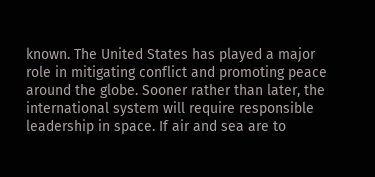known. The United States has played a major role in mitigating conflict and promoting peace around the globe. Sooner rather than later, the international system will require responsible leadership in space. If air and sea are to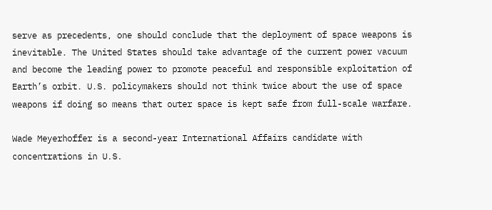serve as precedents, one should conclude that the deployment of space weapons is inevitable. The United States should take advantage of the current power vacuum and become the leading power to promote peaceful and responsible exploitation of Earth’s orbit. U.S. policymakers should not think twice about the use of space weapons if doing so means that outer space is kept safe from full-scale warfare.

Wade Meyerhoffer is a second-year International Affairs candidate with concentrations in U.S.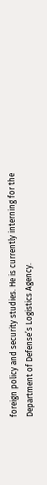foreign policy and security studies. He is currently interning for the Department of Defense’s Logistics Agency.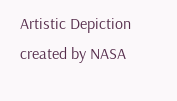Artistic Depiction created by NASA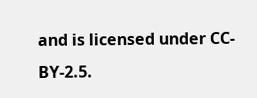and is licensed under CC-BY-2.5.